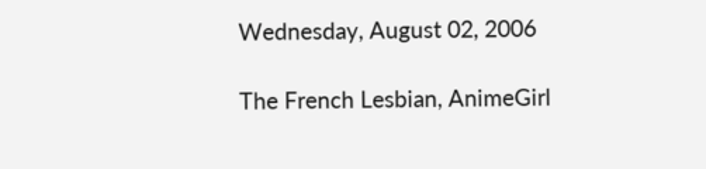Wednesday, August 02, 2006

The French Lesbian, AnimeGirl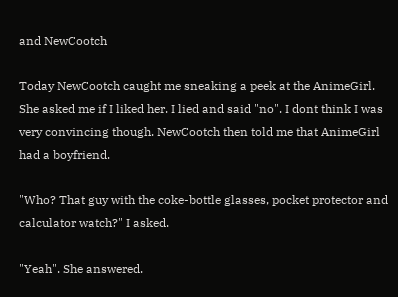and NewCootch

Today NewCootch caught me sneaking a peek at the AnimeGirl. She asked me if I liked her. I lied and said "no". I dont think I was very convincing though. NewCootch then told me that AnimeGirl had a boyfriend.

"Who? That guy with the coke-bottle glasses, pocket protector and calculator watch?" I asked.

"Yeah". She answered.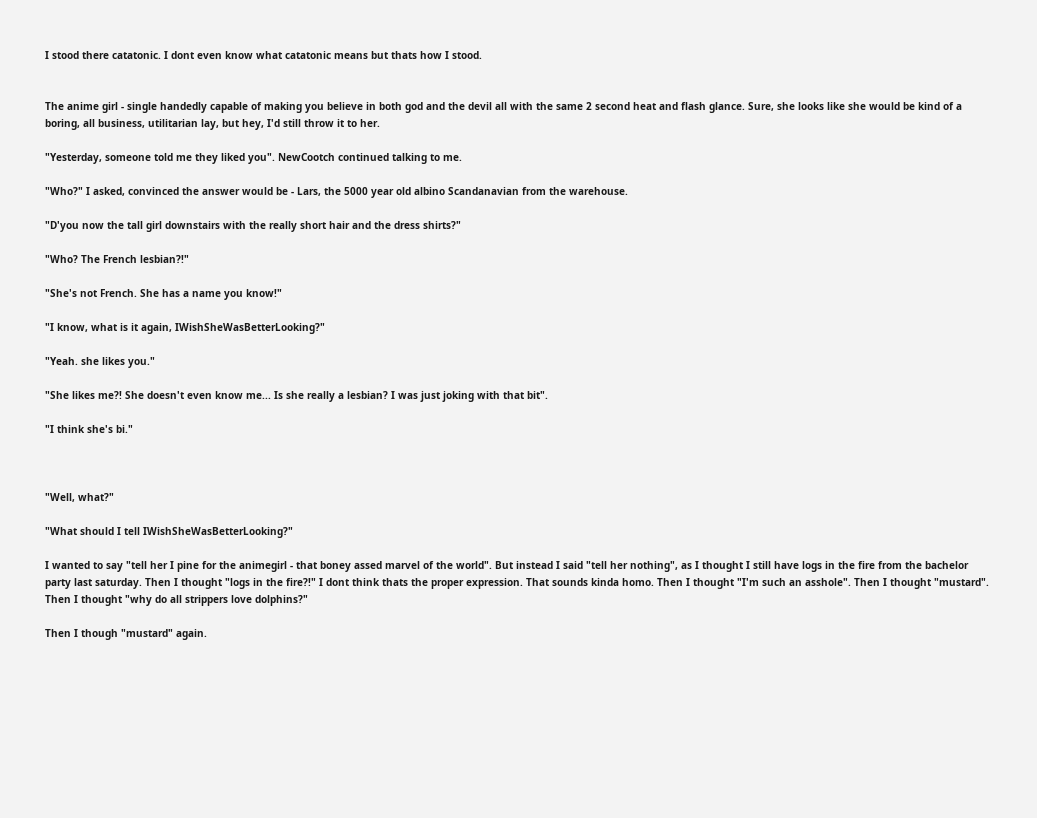I stood there catatonic. I dont even know what catatonic means but thats how I stood.


The anime girl - single handedly capable of making you believe in both god and the devil all with the same 2 second heat and flash glance. Sure, she looks like she would be kind of a boring, all business, utilitarian lay, but hey, I'd still throw it to her.

"Yesterday, someone told me they liked you". NewCootch continued talking to me.

"Who?" I asked, convinced the answer would be - Lars, the 5000 year old albino Scandanavian from the warehouse.

"D'you now the tall girl downstairs with the really short hair and the dress shirts?"

"Who? The French lesbian?!"

"She's not French. She has a name you know!"

"I know, what is it again, IWishSheWasBetterLooking?"

"Yeah. she likes you."

"She likes me?! She doesn't even know me... Is she really a lesbian? I was just joking with that bit".

"I think she's bi."



"Well, what?"

"What should I tell IWishSheWasBetterLooking?"

I wanted to say "tell her I pine for the animegirl - that boney assed marvel of the world". But instead I said "tell her nothing", as I thought I still have logs in the fire from the bachelor party last saturday. Then I thought "logs in the fire?!" I dont think thats the proper expression. That sounds kinda homo. Then I thought "I'm such an asshole". Then I thought "mustard". Then I thought "why do all strippers love dolphins?"

Then I though "mustard" again.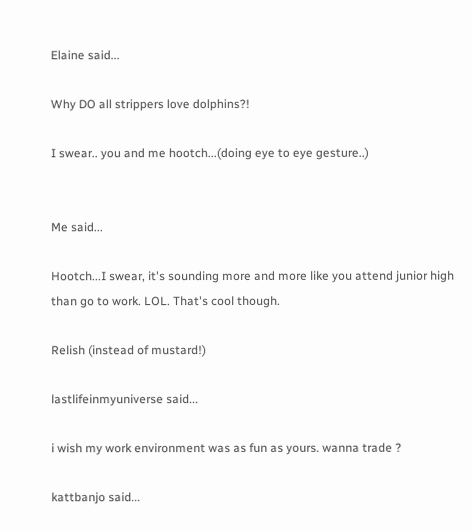Elaine said...

Why DO all strippers love dolphins?!

I swear.. you and me hootch...(doing eye to eye gesture..)


Me said...

Hootch...I swear, it's sounding more and more like you attend junior high than go to work. LOL. That's cool though.

Relish (instead of mustard!)

lastlifeinmyuniverse said...

i wish my work environment was as fun as yours. wanna trade ?

kattbanjo said...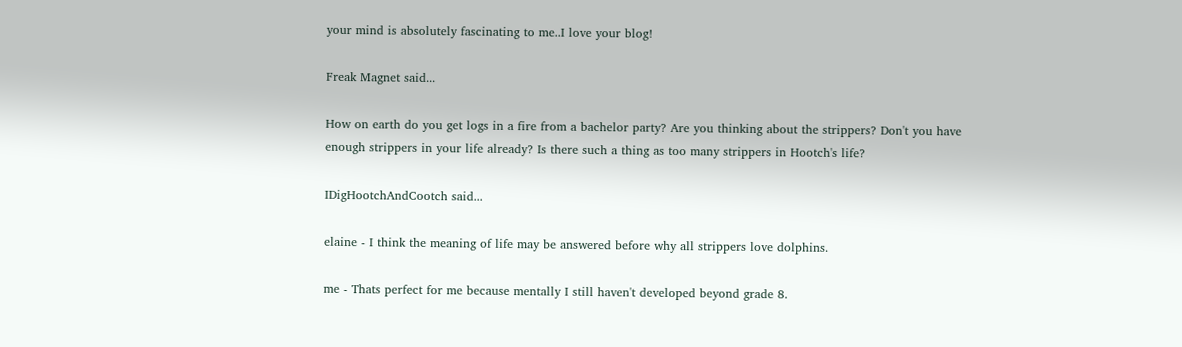your mind is absolutely fascinating to me..I love your blog!

Freak Magnet said...

How on earth do you get logs in a fire from a bachelor party? Are you thinking about the strippers? Don't you have enough strippers in your life already? Is there such a thing as too many strippers in Hootch's life?

IDigHootchAndCootch said...

elaine - I think the meaning of life may be answered before why all strippers love dolphins.

me - Thats perfect for me because mentally I still haven't developed beyond grade 8.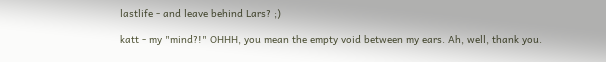lastlife - and leave behind Lars? ;)

katt - my "mind?!" OHHH, you mean the empty void between my ears. Ah, well, thank you.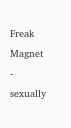Freak Magnet - sexually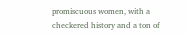promiscuous women, with a checkered history and a ton of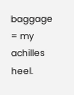baggage = my achilles heel.